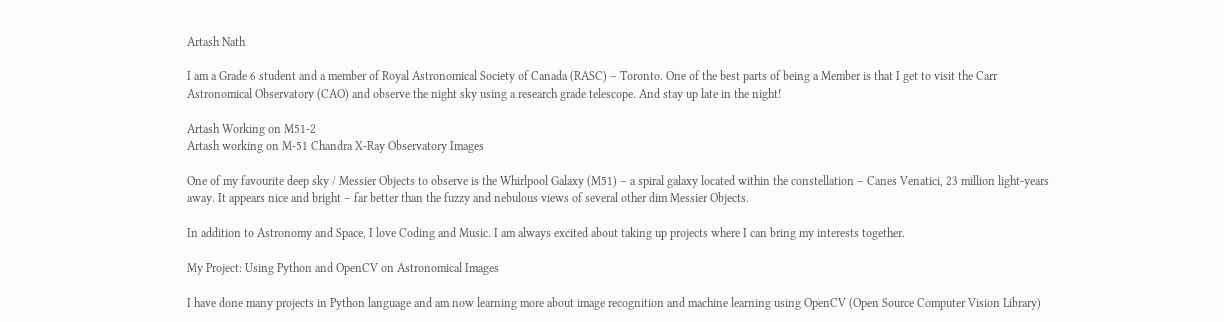Artash Nath

I am a Grade 6 student and a member of Royal Astronomical Society of Canada (RASC) – Toronto. One of the best parts of being a Member is that I get to visit the Carr Astronomical Observatory (CAO) and observe the night sky using a research grade telescope. And stay up late in the night!

Artash Working on M51-2
Artash working on M-51 Chandra X-Ray Observatory Images

One of my favourite deep sky / Messier Objects to observe is the Whirlpool Galaxy (M51) – a spiral galaxy located within the constellation – Canes Venatici, 23 million light-years away. It appears nice and bright – far better than the fuzzy and nebulous views of several other dim Messier Objects.

In addition to Astronomy and Space, I love Coding and Music. I am always excited about taking up projects where I can bring my interests together.

My Project: Using Python and OpenCV on Astronomical Images

I have done many projects in Python language and am now learning more about image recognition and machine learning using OpenCV (Open Source Computer Vision Library)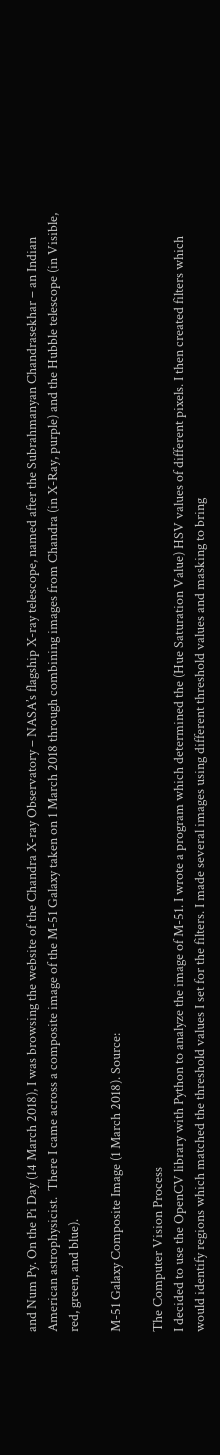and Num Py. On the Pi Day (14 March 2018), I was browsing the website of the Chandra X-ray Observatory – NASA’s flagship X-ray telescope, named after the Subrahmanyan Chandrasekhar – an Indian American astrophysicist.  There I came across a composite image of the M-51 Galaxy taken on 1 March 2018 through combining images from Chandra (in X-Ray, purple) and the Hubble telescope (in Visible, red, green, and blue).

M-51 Galaxy Composite Image (1 March 2018). Source:

The Computer Vision Process
I decided to use the OpenCV library with Python to analyze the image of M-51. I wrote a program which determined the (Hue Saturation Value) HSV values of different pixels. I then created filters which would identify regions which matched the threshold values I set for the filters. I made several images using different threshold values and masking to bring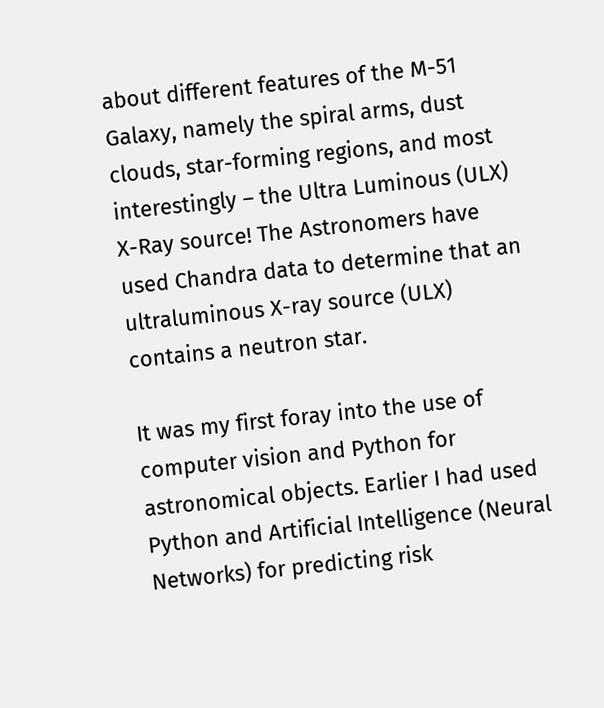about different features of the M-51 Galaxy, namely the spiral arms, dust clouds, star-forming regions, and most interestingly – the Ultra Luminous (ULX) X-Ray source! The Astronomers have used Chandra data to determine that an ultraluminous X-ray source (ULX) contains a neutron star.

It was my first foray into the use of computer vision and Python for astronomical objects. Earlier I had used Python and Artificial Intelligence (Neural Networks) for predicting risk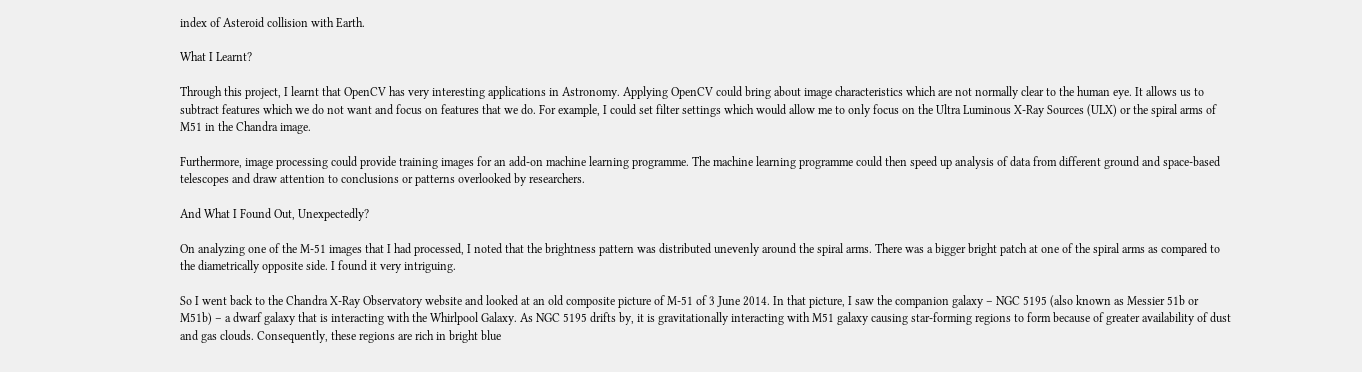index of Asteroid collision with Earth.

What I Learnt?

Through this project, I learnt that OpenCV has very interesting applications in Astronomy. Applying OpenCV could bring about image characteristics which are not normally clear to the human eye. It allows us to subtract features which we do not want and focus on features that we do. For example, I could set filter settings which would allow me to only focus on the Ultra Luminous X-Ray Sources (ULX) or the spiral arms of M51 in the Chandra image.

Furthermore, image processing could provide training images for an add-on machine learning programme. The machine learning programme could then speed up analysis of data from different ground and space-based telescopes and draw attention to conclusions or patterns overlooked by researchers.

And What I Found Out, Unexpectedly?

On analyzing one of the M-51 images that I had processed, I noted that the brightness pattern was distributed unevenly around the spiral arms. There was a bigger bright patch at one of the spiral arms as compared to the diametrically opposite side. I found it very intriguing.

So I went back to the Chandra X-Ray Observatory website and looked at an old composite picture of M-51 of 3 June 2014. In that picture, I saw the companion galaxy – NGC 5195 (also known as Messier 51b or M51b) – a dwarf galaxy that is interacting with the Whirlpool Galaxy. As NGC 5195 drifts by, it is gravitationally interacting with M51 galaxy causing star-forming regions to form because of greater availability of dust and gas clouds. Consequently, these regions are rich in bright blue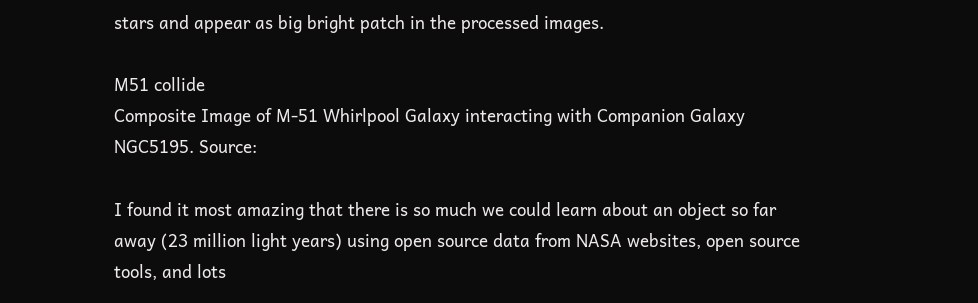stars and appear as big bright patch in the processed images.

M51 collide
Composite Image of M-51 Whirlpool Galaxy interacting with Companion Galaxy NGC5195. Source:

I found it most amazing that there is so much we could learn about an object so far away (23 million light years) using open source data from NASA websites, open source tools, and lots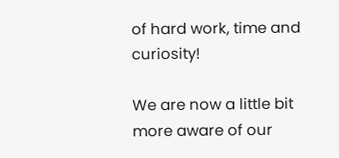of hard work, time and curiosity!

We are now a little bit more aware of our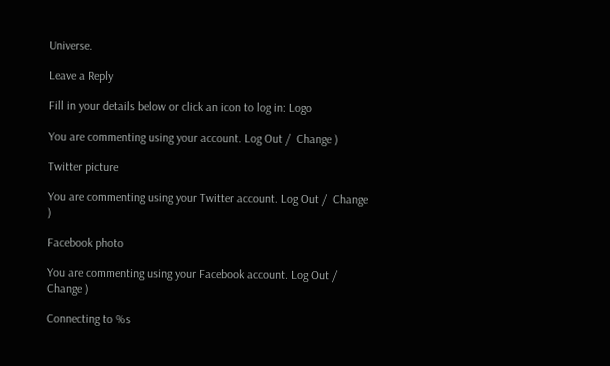Universe.

Leave a Reply

Fill in your details below or click an icon to log in: Logo

You are commenting using your account. Log Out /  Change )

Twitter picture

You are commenting using your Twitter account. Log Out /  Change )

Facebook photo

You are commenting using your Facebook account. Log Out /  Change )

Connecting to %s